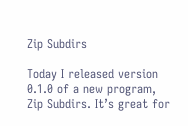Zip Subdirs

Today I released version 0.1.0 of a new program, Zip Subdirs. It’s great for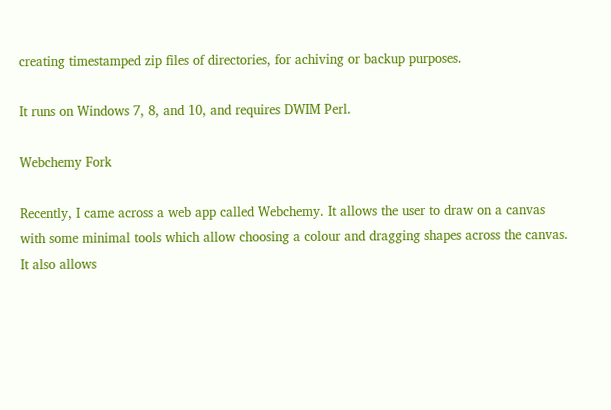creating timestamped zip files of directories, for achiving or backup purposes.

It runs on Windows 7, 8, and 10, and requires DWIM Perl.

Webchemy Fork

Recently, I came across a web app called Webchemy. It allows the user to draw on a canvas with some minimal tools which allow choosing a colour and dragging shapes across the canvas. It also allows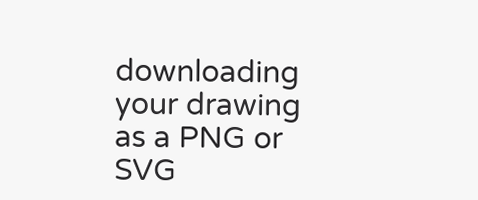downloading your drawing as a PNG or SVG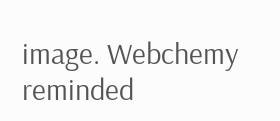image. Webchemy reminded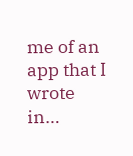me of an app that I wrote in…